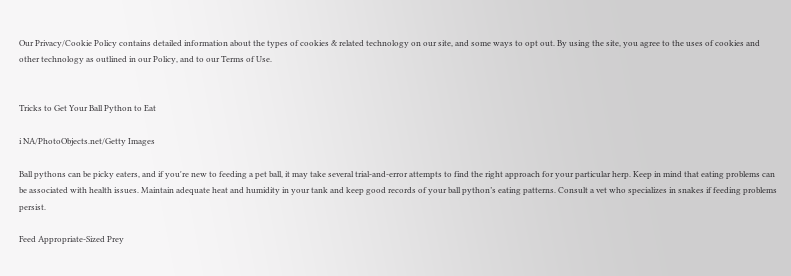Our Privacy/Cookie Policy contains detailed information about the types of cookies & related technology on our site, and some ways to opt out. By using the site, you agree to the uses of cookies and other technology as outlined in our Policy, and to our Terms of Use.


Tricks to Get Your Ball Python to Eat

i NA/PhotoObjects.net/Getty Images

Ball pythons can be picky eaters, and if you're new to feeding a pet ball, it may take several trial-and-error attempts to find the right approach for your particular herp. Keep in mind that eating problems can be associated with health issues. Maintain adequate heat and humidity in your tank and keep good records of your ball python’s eating patterns. Consult a vet who specializes in snakes if feeding problems persist.

Feed Appropriate-Sized Prey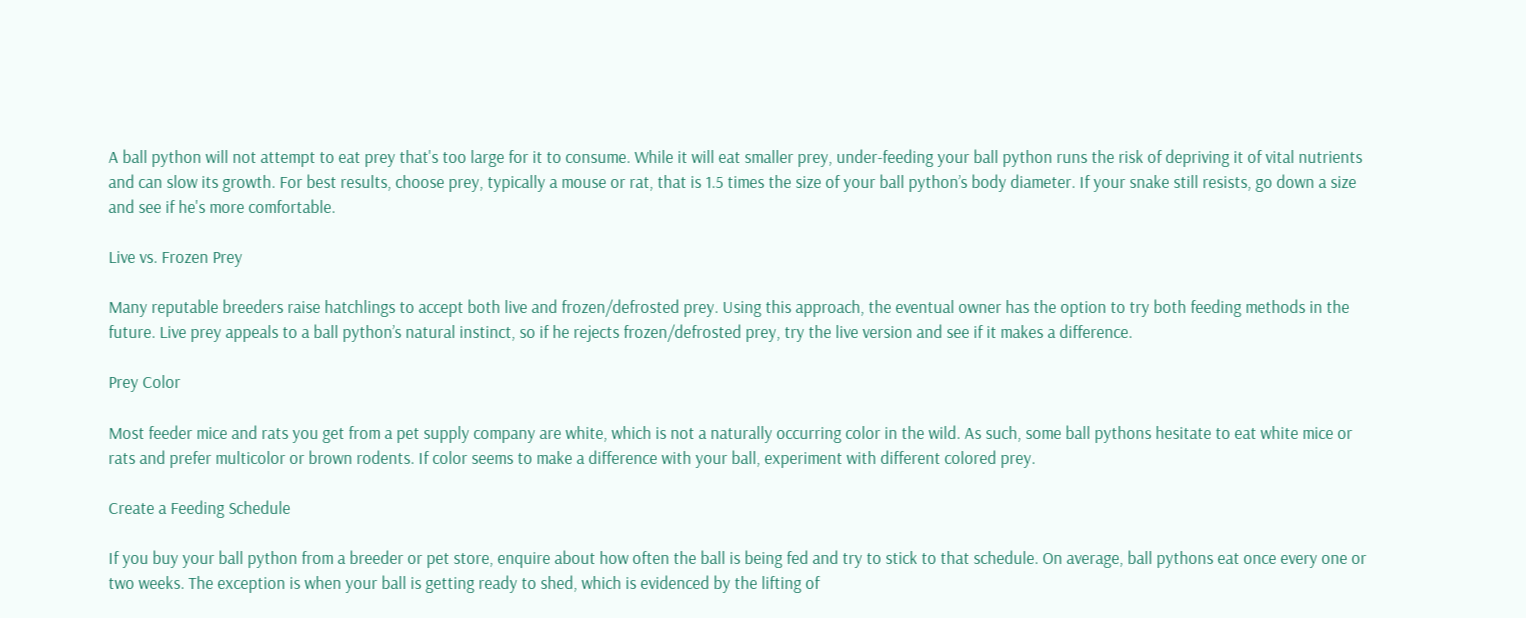A ball python will not attempt to eat prey that's too large for it to consume. While it will eat smaller prey, under-feeding your ball python runs the risk of depriving it of vital nutrients and can slow its growth. For best results, choose prey, typically a mouse or rat, that is 1.5 times the size of your ball python’s body diameter. If your snake still resists, go down a size and see if he's more comfortable.

Live vs. Frozen Prey

Many reputable breeders raise hatchlings to accept both live and frozen/defrosted prey. Using this approach, the eventual owner has the option to try both feeding methods in the future. Live prey appeals to a ball python’s natural instinct, so if he rejects frozen/defrosted prey, try the live version and see if it makes a difference.

Prey Color

Most feeder mice and rats you get from a pet supply company are white, which is not a naturally occurring color in the wild. As such, some ball pythons hesitate to eat white mice or rats and prefer multicolor or brown rodents. If color seems to make a difference with your ball, experiment with different colored prey.

Create a Feeding Schedule

If you buy your ball python from a breeder or pet store, enquire about how often the ball is being fed and try to stick to that schedule. On average, ball pythons eat once every one or two weeks. The exception is when your ball is getting ready to shed, which is evidenced by the lifting of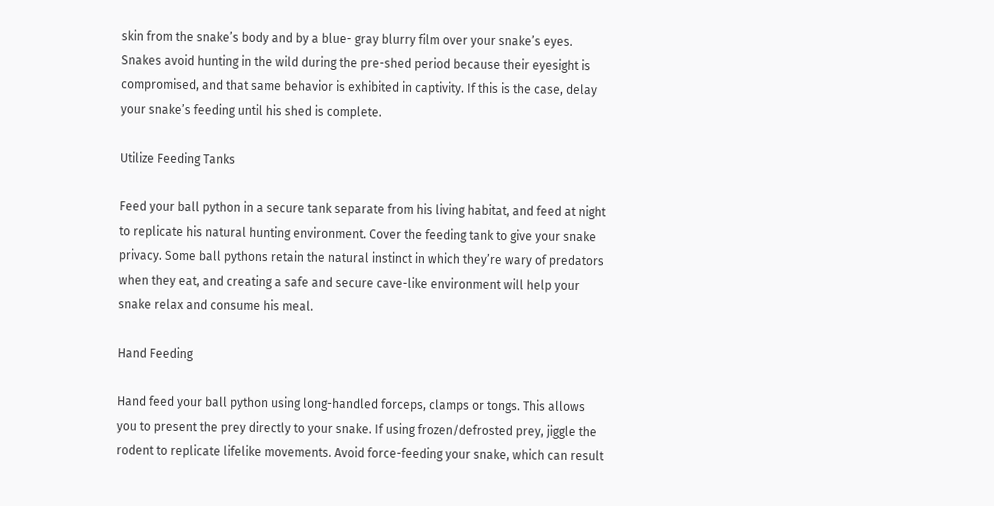skin from the snake’s body and by a blue- gray blurry film over your snake’s eyes. Snakes avoid hunting in the wild during the pre-shed period because their eyesight is compromised, and that same behavior is exhibited in captivity. If this is the case, delay your snake’s feeding until his shed is complete.

Utilize Feeding Tanks

Feed your ball python in a secure tank separate from his living habitat, and feed at night to replicate his natural hunting environment. Cover the feeding tank to give your snake privacy. Some ball pythons retain the natural instinct in which they’re wary of predators when they eat, and creating a safe and secure cave-like environment will help your snake relax and consume his meal.

Hand Feeding

Hand feed your ball python using long-handled forceps, clamps or tongs. This allows you to present the prey directly to your snake. If using frozen/defrosted prey, jiggle the rodent to replicate lifelike movements. Avoid force-feeding your snake, which can result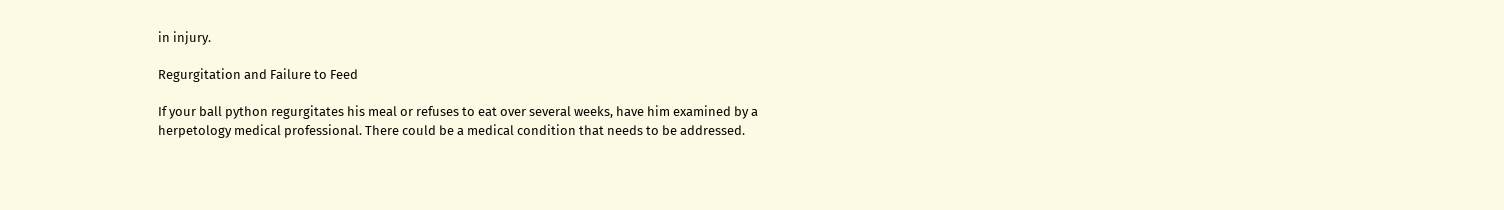in injury.

Regurgitation and Failure to Feed

If your ball python regurgitates his meal or refuses to eat over several weeks, have him examined by a herpetology medical professional. There could be a medical condition that needs to be addressed.